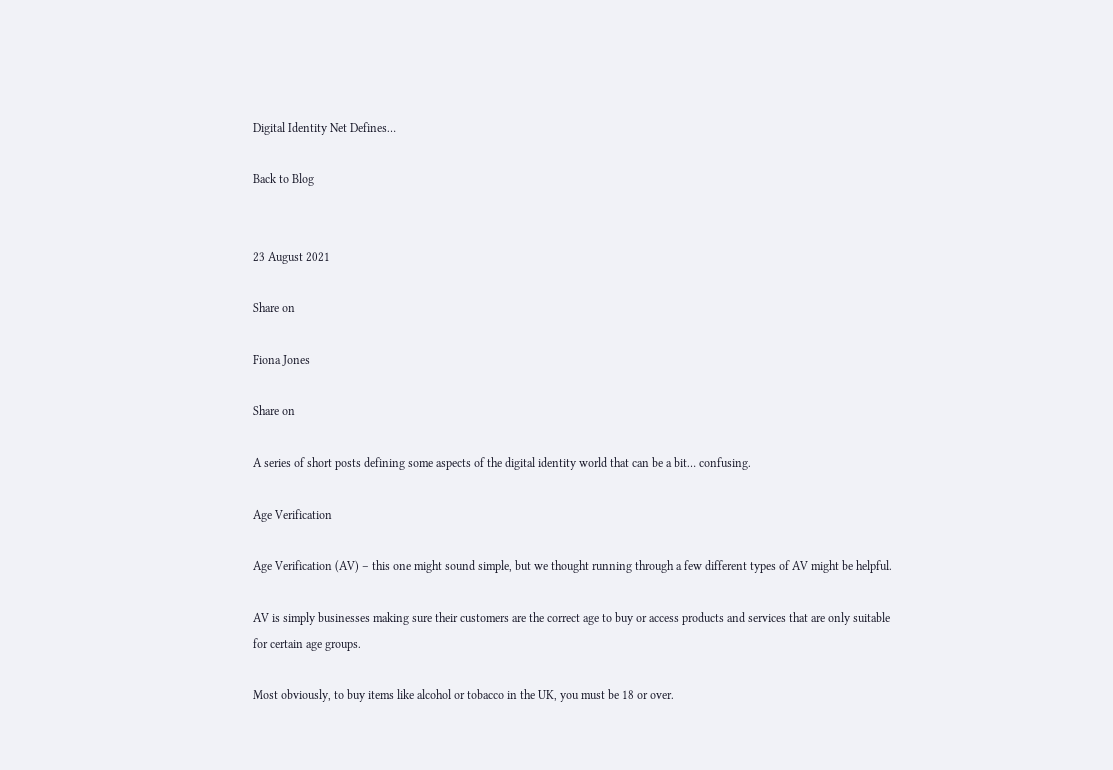Digital Identity Net Defines…

Back to Blog


23 August 2021

Share on

Fiona Jones

Share on

A series of short posts defining some aspects of the digital identity world that can be a bit… confusing.

Age Verification

Age Verification (AV) – this one might sound simple, but we thought running through a few different types of AV might be helpful.

AV is simply businesses making sure their customers are the correct age to buy or access products and services that are only suitable for certain age groups.

Most obviously, to buy items like alcohol or tobacco in the UK, you must be 18 or over.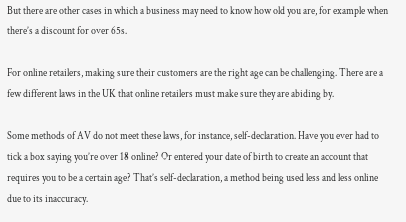But there are other cases in which a business may need to know how old you are, for example when there’s a discount for over 65s.

For online retailers, making sure their customers are the right age can be challenging. There are a few different laws in the UK that online retailers must make sure they are abiding by.

Some methods of AV do not meet these laws, for instance, self-declaration. Have you ever had to tick a box saying you’re over 18 online? Or entered your date of birth to create an account that requires you to be a certain age? That’s self-declaration, a method being used less and less online due to its inaccuracy.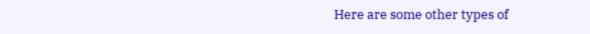Here are some other types of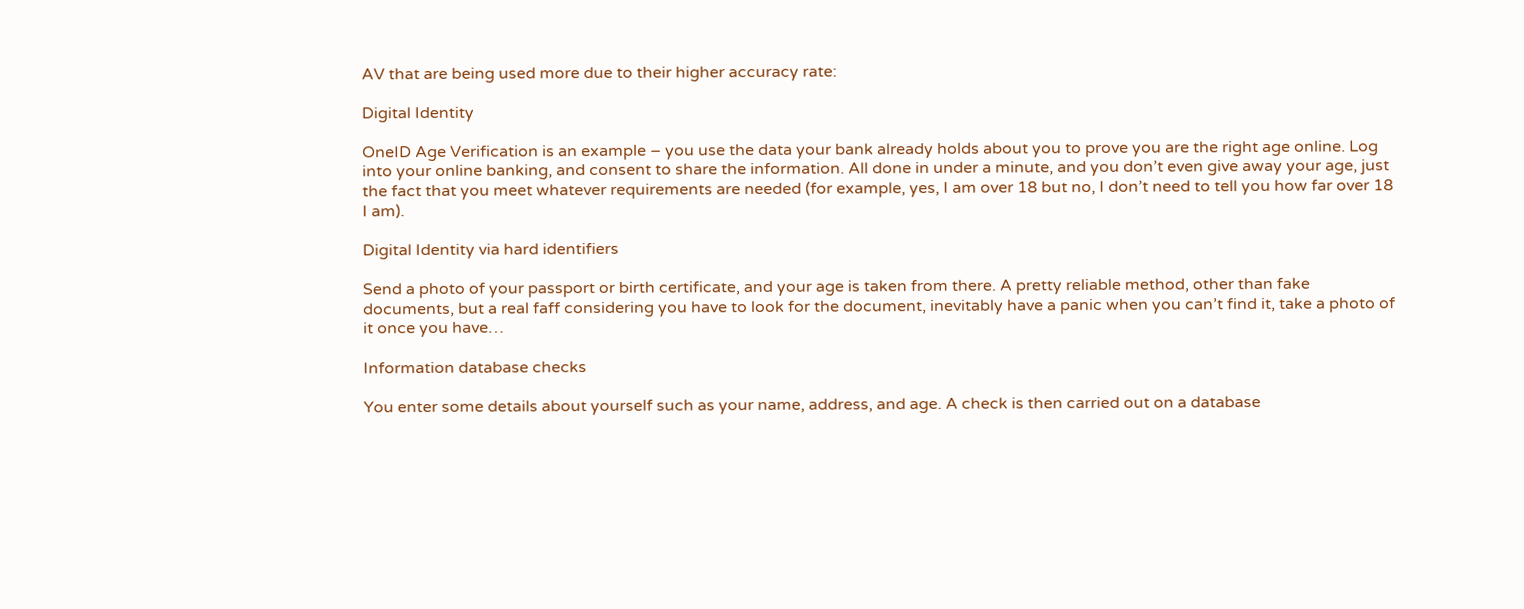AV that are being used more due to their higher accuracy rate:

Digital Identity

OneID Age Verification is an example – you use the data your bank already holds about you to prove you are the right age online. Log into your online banking, and consent to share the information. All done in under a minute, and you don’t even give away your age, just the fact that you meet whatever requirements are needed (for example, yes, I am over 18 but no, I don’t need to tell you how far over 18 I am).

Digital Identity via hard identifiers

Send a photo of your passport or birth certificate, and your age is taken from there. A pretty reliable method, other than fake documents, but a real faff considering you have to look for the document, inevitably have a panic when you can’t find it, take a photo of it once you have…

Information database checks

You enter some details about yourself such as your name, address, and age. A check is then carried out on a database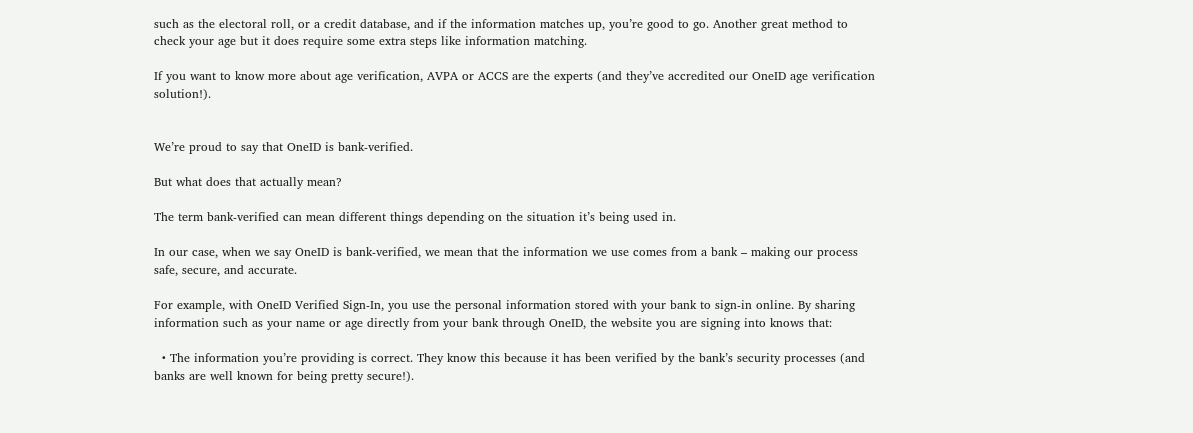such as the electoral roll, or a credit database, and if the information matches up, you’re good to go. Another great method to check your age but it does require some extra steps like information matching.

If you want to know more about age verification, AVPA or ACCS are the experts (and they’ve accredited our OneID age verification solution!).


We’re proud to say that OneID is bank-verified.

But what does that actually mean?

The term bank-verified can mean different things depending on the situation it’s being used in.

In our case, when we say OneID is bank-verified, we mean that the information we use comes from a bank – making our process safe, secure, and accurate.

For example, with OneID Verified Sign-In, you use the personal information stored with your bank to sign-in online. By sharing information such as your name or age directly from your bank through OneID, the website you are signing into knows that:

  • The information you’re providing is correct. They know this because it has been verified by the bank’s security processes (and banks are well known for being pretty secure!).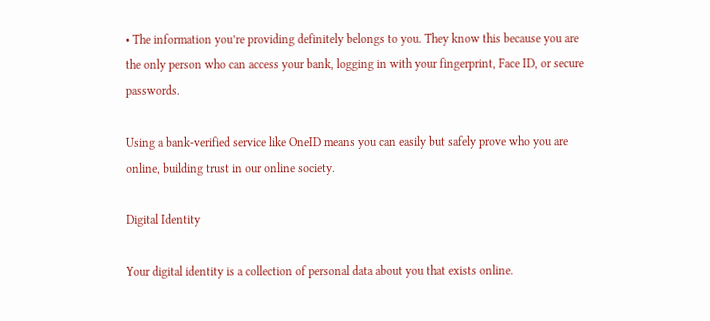• The information you’re providing definitely belongs to you. They know this because you are the only person who can access your bank, logging in with your fingerprint, Face ID, or secure passwords.

Using a bank-verified service like OneID means you can easily but safely prove who you are online, building trust in our online society.

Digital Identity

Your digital identity is a collection of personal data about you that exists online.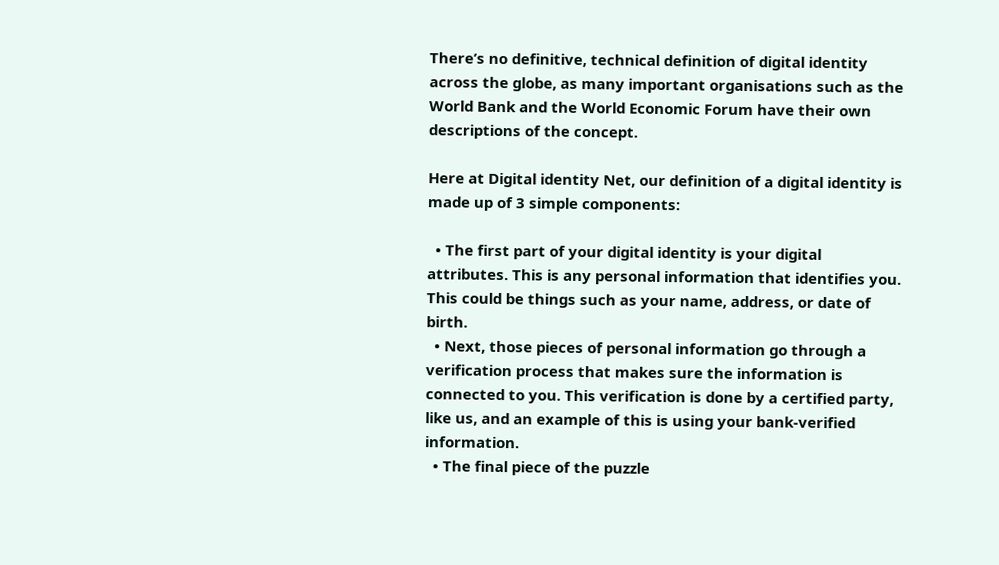There’s no definitive, technical definition of digital identity across the globe, as many important organisations such as the World Bank and the World Economic Forum have their own descriptions of the concept.

Here at Digital identity Net, our definition of a digital identity is made up of 3 simple components:

  • The first part of your digital identity is your digital attributes. This is any personal information that identifies you. This could be things such as your name, address, or date of birth.
  • Next, those pieces of personal information go through a verification process that makes sure the information is connected to you. This verification is done by a certified party, like us, and an example of this is using your bank-verified information.
  • The final piece of the puzzle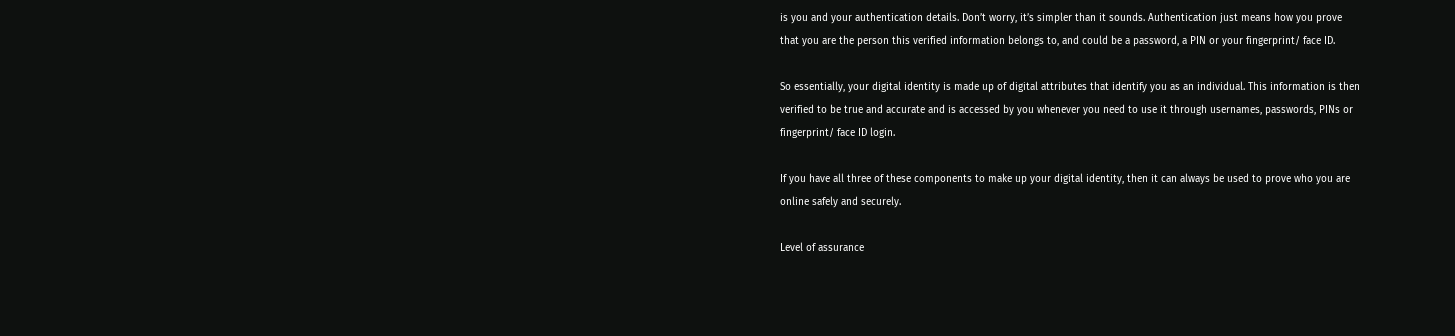is you and your authentication details. Don’t worry, it’s simpler than it sounds. Authentication just means how you prove that you are the person this verified information belongs to, and could be a password, a PIN or your fingerprint/ face ID.

So essentially, your digital identity is made up of digital attributes that identify you as an individual. This information is then verified to be true and accurate and is accessed by you whenever you need to use it through usernames, passwords, PINs or fingerprint/ face ID login.

If you have all three of these components to make up your digital identity, then it can always be used to prove who you are online safely and securely.

Level of assurance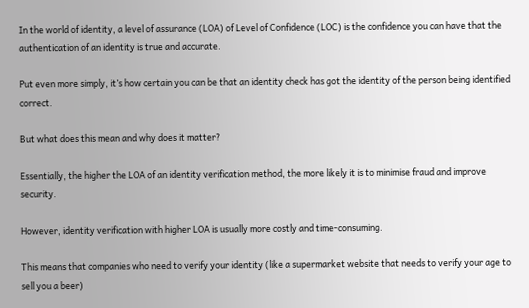In the world of identity, a level of assurance (LOA) of Level of Confidence (LOC) is the confidence you can have that the authentication of an identity is true and accurate.

Put even more simply, it’s how certain you can be that an identity check has got the identity of the person being identified correct.

But what does this mean and why does it matter?

Essentially, the higher the LOA of an identity verification method, the more likely it is to minimise fraud and improve security.

However, identity verification with higher LOA is usually more costly and time-consuming.

This means that companies who need to verify your identity (like a supermarket website that needs to verify your age to sell you a beer)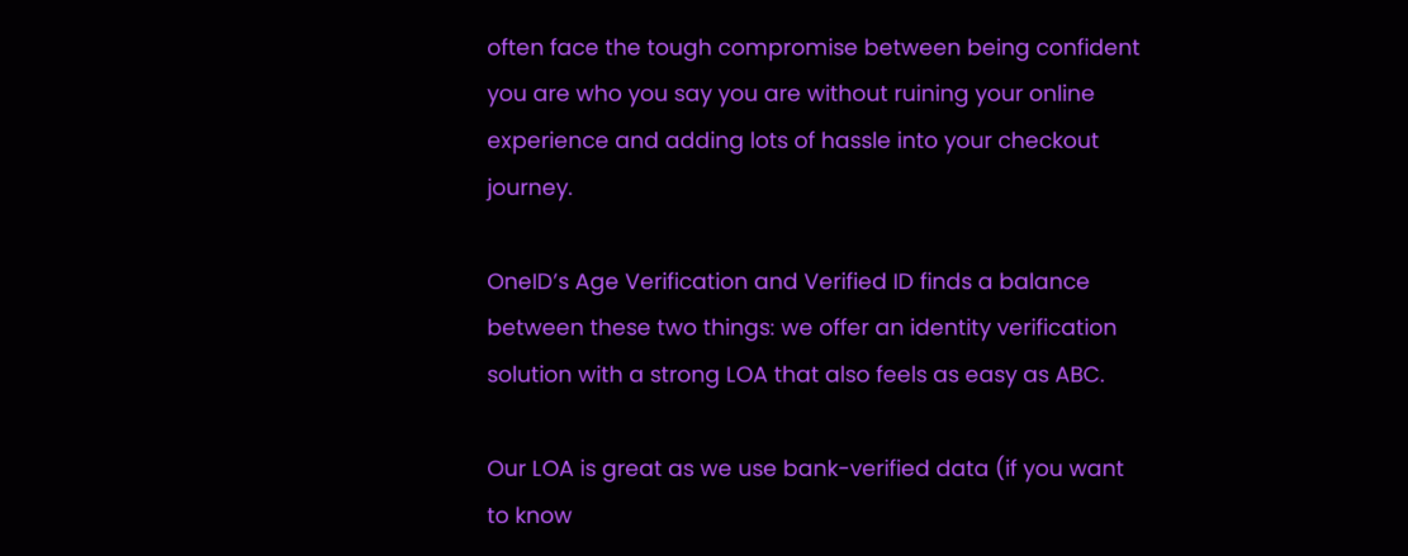often face the tough compromise between being confident you are who you say you are without ruining your online experience and adding lots of hassle into your checkout journey.

OneID’s Age Verification and Verified ID finds a balance between these two things: we offer an identity verification solution with a strong LOA that also feels as easy as ABC.

Our LOA is great as we use bank-verified data (if you want to know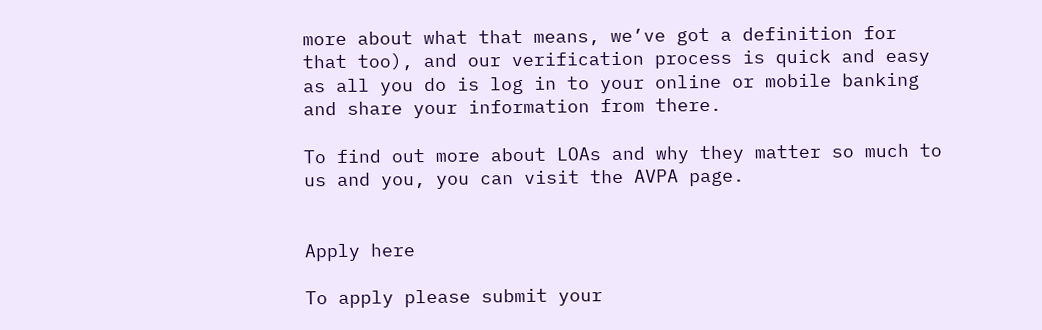more about what that means, we’ve got a definition for that too), and our verification process is quick and easy as all you do is log in to your online or mobile banking and share your information from there.

To find out more about LOAs and why they matter so much to us and you, you can visit the AVPA page.


Apply here

To apply please submit your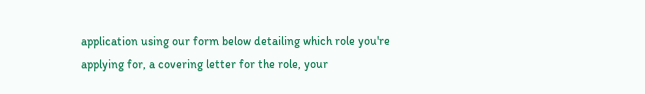application using our form below detailing which role you're applying for, a covering letter for the role, your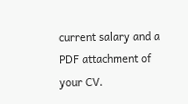current salary and a PDF attachment of your CV.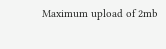Maximum upload of 2mb